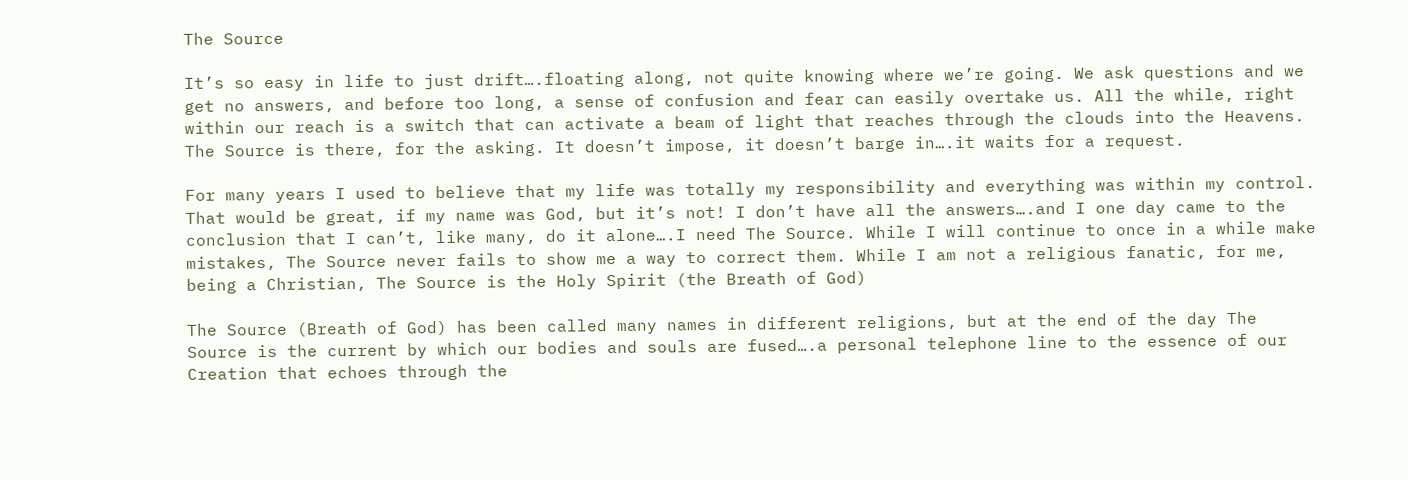The Source

It’s so easy in life to just drift….floating along, not quite knowing where we’re going. We ask questions and we get no answers, and before too long, a sense of confusion and fear can easily overtake us. All the while, right within our reach is a switch that can activate a beam of light that reaches through the clouds into the Heavens. The Source is there, for the asking. It doesn’t impose, it doesn’t barge in….it waits for a request.

For many years I used to believe that my life was totally my responsibility and everything was within my control. That would be great, if my name was God, but it’s not! I don’t have all the answers….and I one day came to the conclusion that I can’t, like many, do it alone….I need The Source. While I will continue to once in a while make mistakes, The Source never fails to show me a way to correct them. While I am not a religious fanatic, for me, being a Christian, The Source is the Holy Spirit (the Breath of God)

The Source (Breath of God) has been called many names in different religions, but at the end of the day The Source is the current by which our bodies and souls are fused….a personal telephone line to the essence of our Creation that echoes through the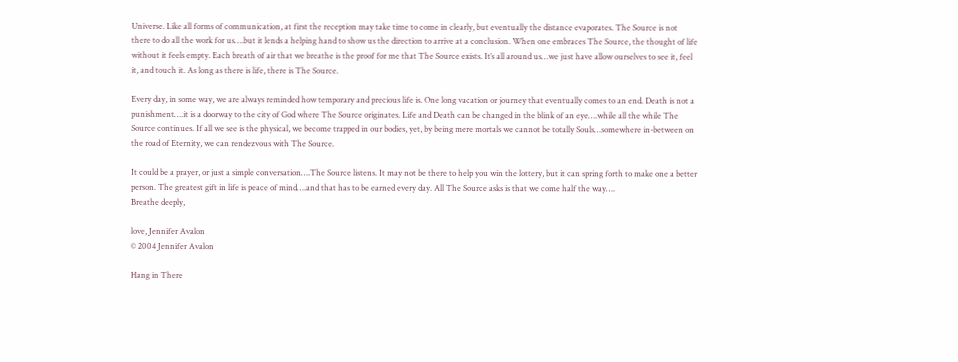Universe. Like all forms of communication, at first the reception may take time to come in clearly, but eventually the distance evaporates. The Source is not there to do all the work for us….but it lends a helping hand to show us the direction to arrive at a conclusion. When one embraces The Source, the thought of life without it feels empty. Each breath of air that we breathe is the proof for me that The Source exists. It’s all around us…we just have allow ourselves to see it, feel it, and touch it. As long as there is life, there is The Source.

Every day, in some way, we are always reminded how temporary and precious life is. One long vacation or journey that eventually comes to an end. Death is not a punishment….it is a doorway to the city of God where The Source originates. Life and Death can be changed in the blink of an eye….while all the while The Source continues. If all we see is the physical, we become trapped in our bodies, yet, by being mere mortals we cannot be totally Souls…somewhere in-between on the road of Eternity, we can rendezvous with The Source.

It could be a prayer, or just a simple conversation….The Source listens. It may not be there to help you win the lottery, but it can spring forth to make one a better person. The greatest gift in life is peace of mind….and that has to be earned every day. All The Source asks is that we come half the way….
Breathe deeply,

love, Jennifer Avalon
© 2004 Jennifer Avalon

Hang in There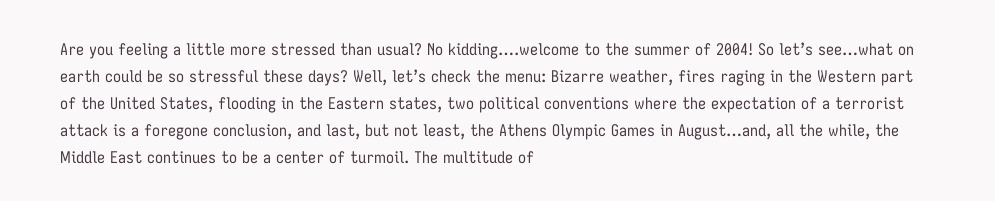Are you feeling a little more stressed than usual? No kidding….welcome to the summer of 2004! So let’s see…what on earth could be so stressful these days? Well, let’s check the menu: Bizarre weather, fires raging in the Western part of the United States, flooding in the Eastern states, two political conventions where the expectation of a terrorist attack is a foregone conclusion, and last, but not least, the Athens Olympic Games in August…and, all the while, the Middle East continues to be a center of turmoil. The multitude of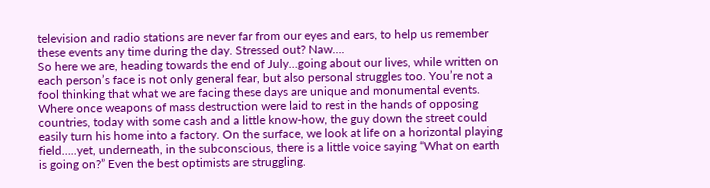television and radio stations are never far from our eyes and ears, to help us remember these events any time during the day. Stressed out? Naw….
So here we are, heading towards the end of July…going about our lives, while written on each person’s face is not only general fear, but also personal struggles too. You’re not a fool thinking that what we are facing these days are unique and monumental events. Where once weapons of mass destruction were laid to rest in the hands of opposing countries, today with some cash and a little know-how, the guy down the street could easily turn his home into a factory. On the surface, we look at life on a horizontal playing field…..yet, underneath, in the subconscious, there is a little voice saying “What on earth is going on?” Even the best optimists are struggling.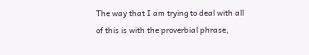The way that I am trying to deal with all of this is with the proverbial phrase,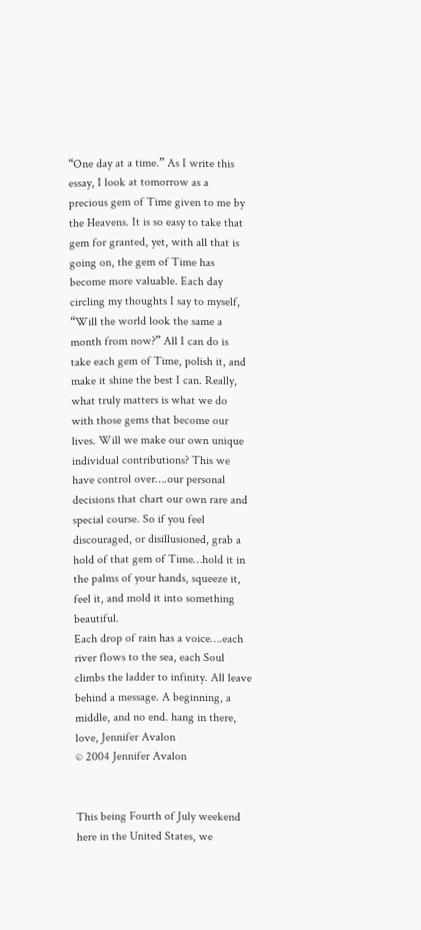“One day at a time.” As I write this essay, I look at tomorrow as a precious gem of Time given to me by the Heavens. It is so easy to take that gem for granted, yet, with all that is going on, the gem of Time has become more valuable. Each day circling my thoughts I say to myself, “Will the world look the same a month from now?” All I can do is take each gem of Time, polish it, and make it shine the best I can. Really, what truly matters is what we do with those gems that become our lives. Will we make our own unique individual contributions? This we have control over….our personal decisions that chart our own rare and special course. So if you feel discouraged, or disillusioned, grab a hold of that gem of Time…hold it in the palms of your hands, squeeze it, feel it, and mold it into something beautiful.
Each drop of rain has a voice….each river flows to the sea, each Soul climbs the ladder to infinity. All leave behind a message. A beginning, a middle, and no end. hang in there,
love, Jennifer Avalon
© 2004 Jennifer Avalon


This being Fourth of July weekend here in the United States, we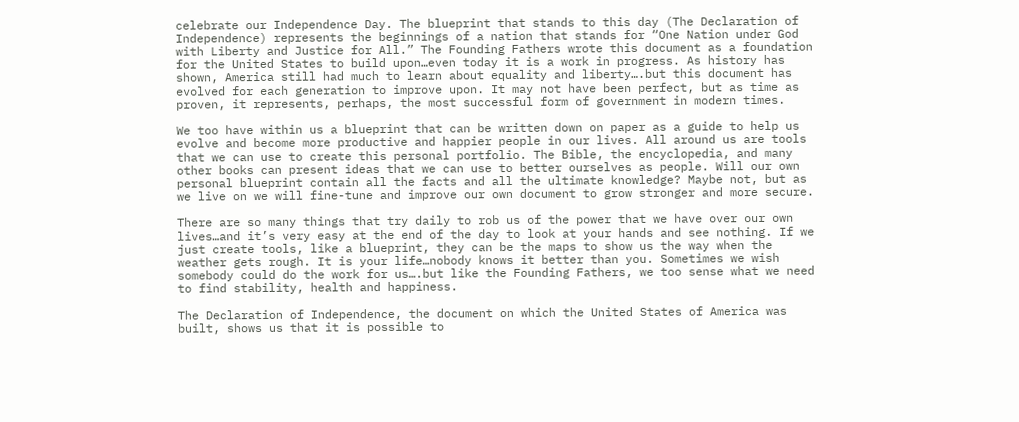celebrate our Independence Day. The blueprint that stands to this day (The Declaration of Independence) represents the beginnings of a nation that stands for “One Nation under God with Liberty and Justice for All.” The Founding Fathers wrote this document as a foundation for the United States to build upon…even today it is a work in progress. As history has shown, America still had much to learn about equality and liberty….but this document has evolved for each generation to improve upon. It may not have been perfect, but as time as proven, it represents, perhaps, the most successful form of government in modern times.

We too have within us a blueprint that can be written down on paper as a guide to help us evolve and become more productive and happier people in our lives. All around us are tools that we can use to create this personal portfolio. The Bible, the encyclopedia, and many other books can present ideas that we can use to better ourselves as people. Will our own personal blueprint contain all the facts and all the ultimate knowledge? Maybe not, but as we live on we will fine-tune and improve our own document to grow stronger and more secure.

There are so many things that try daily to rob us of the power that we have over our own lives…and it’s very easy at the end of the day to look at your hands and see nothing. If we just create tools, like a blueprint, they can be the maps to show us the way when the weather gets rough. It is your life…nobody knows it better than you. Sometimes we wish somebody could do the work for us….but like the Founding Fathers, we too sense what we need to find stability, health and happiness.

The Declaration of Independence, the document on which the United States of America was built, shows us that it is possible to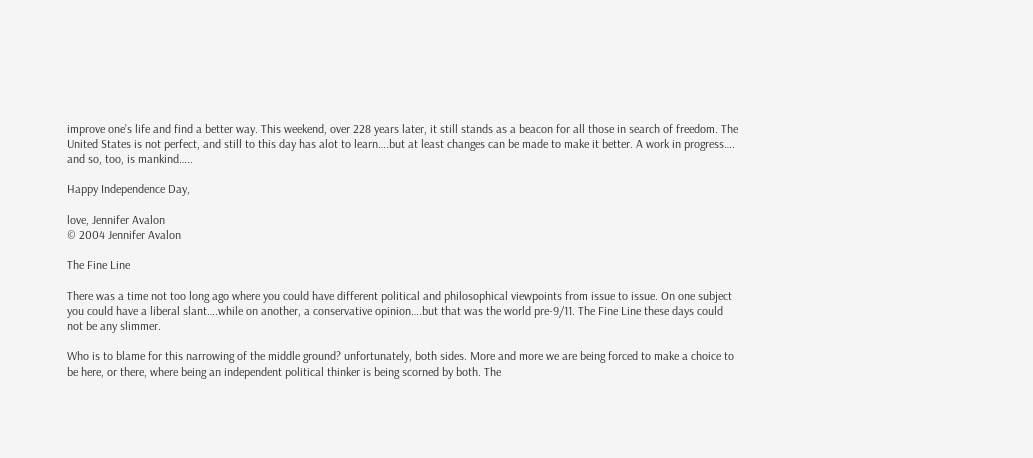improve one’s life and find a better way. This weekend, over 228 years later, it still stands as a beacon for all those in search of freedom. The United States is not perfect, and still to this day has alot to learn….but at least changes can be made to make it better. A work in progress…. and so, too, is mankind…..

Happy Independence Day,

love, Jennifer Avalon
© 2004 Jennifer Avalon

The Fine Line

There was a time not too long ago where you could have different political and philosophical viewpoints from issue to issue. On one subject you could have a liberal slant….while on another, a conservative opinion….but that was the world pre-9/11. The Fine Line these days could not be any slimmer.

Who is to blame for this narrowing of the middle ground? unfortunately, both sides. More and more we are being forced to make a choice to be here, or there, where being an independent political thinker is being scorned by both. The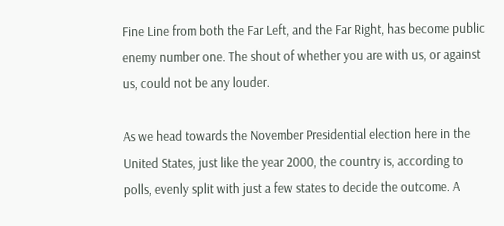Fine Line from both the Far Left, and the Far Right, has become public enemy number one. The shout of whether you are with us, or against us, could not be any louder.

As we head towards the November Presidential election here in the United States, just like the year 2000, the country is, according to polls, evenly split with just a few states to decide the outcome. A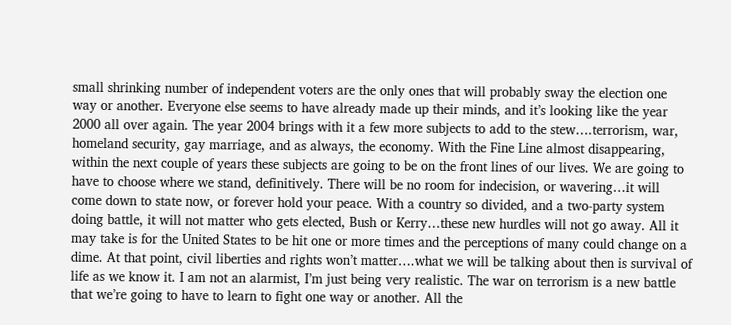small shrinking number of independent voters are the only ones that will probably sway the election one way or another. Everyone else seems to have already made up their minds, and it’s looking like the year 2000 all over again. The year 2004 brings with it a few more subjects to add to the stew….terrorism, war, homeland security, gay marriage, and as always, the economy. With the Fine Line almost disappearing, within the next couple of years these subjects are going to be on the front lines of our lives. We are going to have to choose where we stand, definitively. There will be no room for indecision, or wavering…it will come down to state now, or forever hold your peace. With a country so divided, and a two-party system doing battle, it will not matter who gets elected, Bush or Kerry…these new hurdles will not go away. All it may take is for the United States to be hit one or more times and the perceptions of many could change on a dime. At that point, civil liberties and rights won’t matter….what we will be talking about then is survival of life as we know it. I am not an alarmist, I’m just being very realistic. The war on terrorism is a new battle that we’re going to have to learn to fight one way or another. All the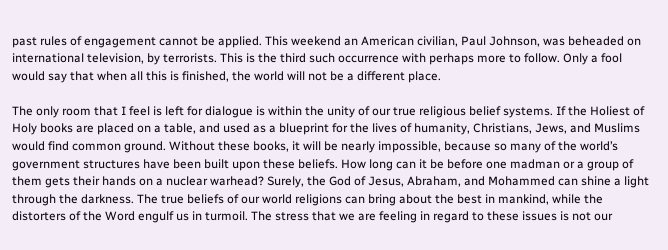past rules of engagement cannot be applied. This weekend an American civilian, Paul Johnson, was beheaded on international television, by terrorists. This is the third such occurrence with perhaps more to follow. Only a fool would say that when all this is finished, the world will not be a different place.

The only room that I feel is left for dialogue is within the unity of our true religious belief systems. If the Holiest of Holy books are placed on a table, and used as a blueprint for the lives of humanity, Christians, Jews, and Muslims would find common ground. Without these books, it will be nearly impossible, because so many of the world’s government structures have been built upon these beliefs. How long can it be before one madman or a group of them gets their hands on a nuclear warhead? Surely, the God of Jesus, Abraham, and Mohammed can shine a light through the darkness. The true beliefs of our world religions can bring about the best in mankind, while the distorters of the Word engulf us in turmoil. The stress that we are feeling in regard to these issues is not our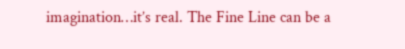imagination…it’s real. The Fine Line can be a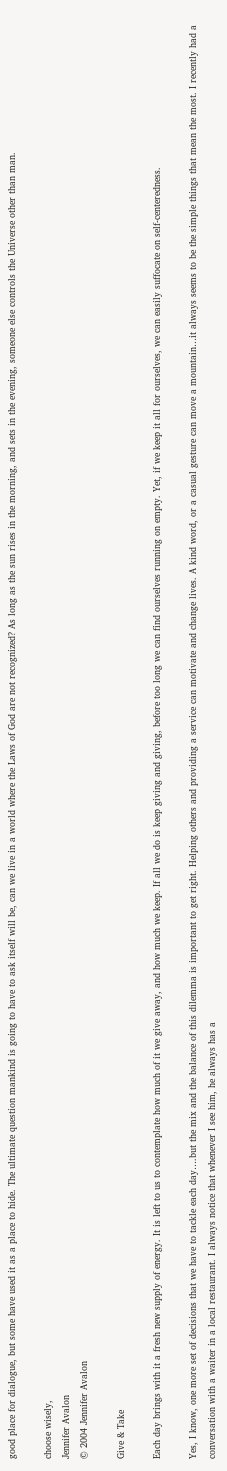good place for dialogue, but some have used it as a place to hide. The ultimate question mankind is going to have to ask itself will be, can we live in a world where the Laws of God are not recognized? As long as the sun rises in the morning, and sets in the evening, someone else controls the Universe other than man.

choose wisely,
Jennifer Avalon
© 2004 Jennifer Avalon

Give & Take

Each day brings with it a fresh new supply of energy. It is left to us to contemplate how much of it we give away, and how much we keep. If all we do is keep giving and giving, before too long we can find ourselves running on empty. Yet, if we keep it all for ourselves, we can easily suffocate on self-centeredness.

Yes, I know, one more set of decisions that we have to tackle each day….but the mix and the balance of this dilemma is important to get right. Helping others and providing a service can motivate and change lives. A kind word, or a casual gesture can move a mountain…it always seems to be the simple things that mean the most. I recently had a conversation with a waiter in a local restaurant. I always notice that whenever I see him, he always has a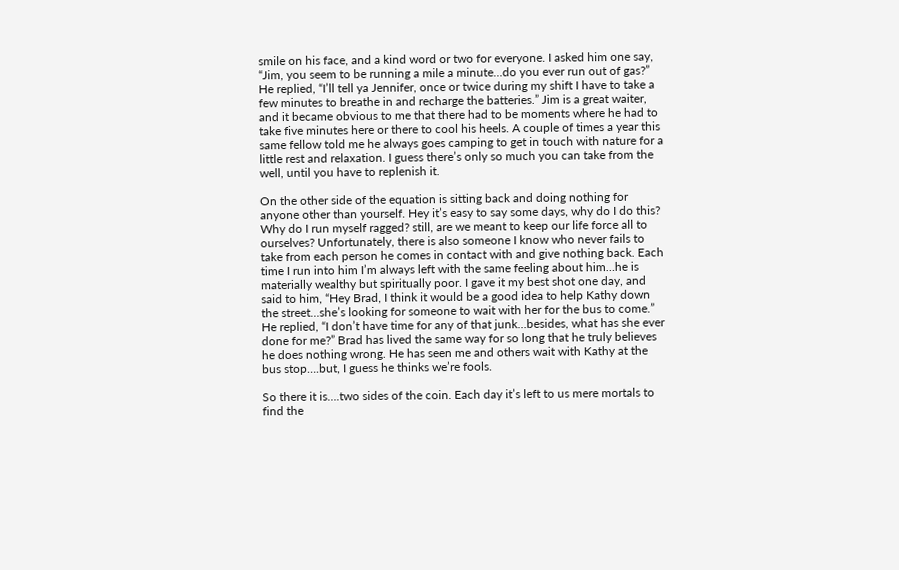smile on his face, and a kind word or two for everyone. I asked him one say, “Jim, you seem to be running a mile a minute…do you ever run out of gas?” He replied, “I’ll tell ya Jennifer, once or twice during my shift I have to take a few minutes to breathe in and recharge the batteries.” Jim is a great waiter, and it became obvious to me that there had to be moments where he had to take five minutes here or there to cool his heels. A couple of times a year this same fellow told me he always goes camping to get in touch with nature for a little rest and relaxation. I guess there’s only so much you can take from the well, until you have to replenish it.

On the other side of the equation is sitting back and doing nothing for anyone other than yourself. Hey it’s easy to say some days, why do I do this? Why do I run myself ragged? still, are we meant to keep our life force all to ourselves? Unfortunately, there is also someone I know who never fails to take from each person he comes in contact with and give nothing back. Each time I run into him I’m always left with the same feeling about him…he is materially wealthy but spiritually poor. I gave it my best shot one day, and said to him, “Hey Brad, I think it would be a good idea to help Kathy down the street…she’s looking for someone to wait with her for the bus to come.” He replied, “I don’t have time for any of that junk…besides, what has she ever done for me?” Brad has lived the same way for so long that he truly believes he does nothing wrong. He has seen me and others wait with Kathy at the bus stop….but, I guess he thinks we’re fools.

So there it is….two sides of the coin. Each day it’s left to us mere mortals to find the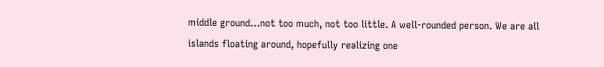middle ground…not too much, not too little. A well-rounded person. We are all islands floating around, hopefully realizing one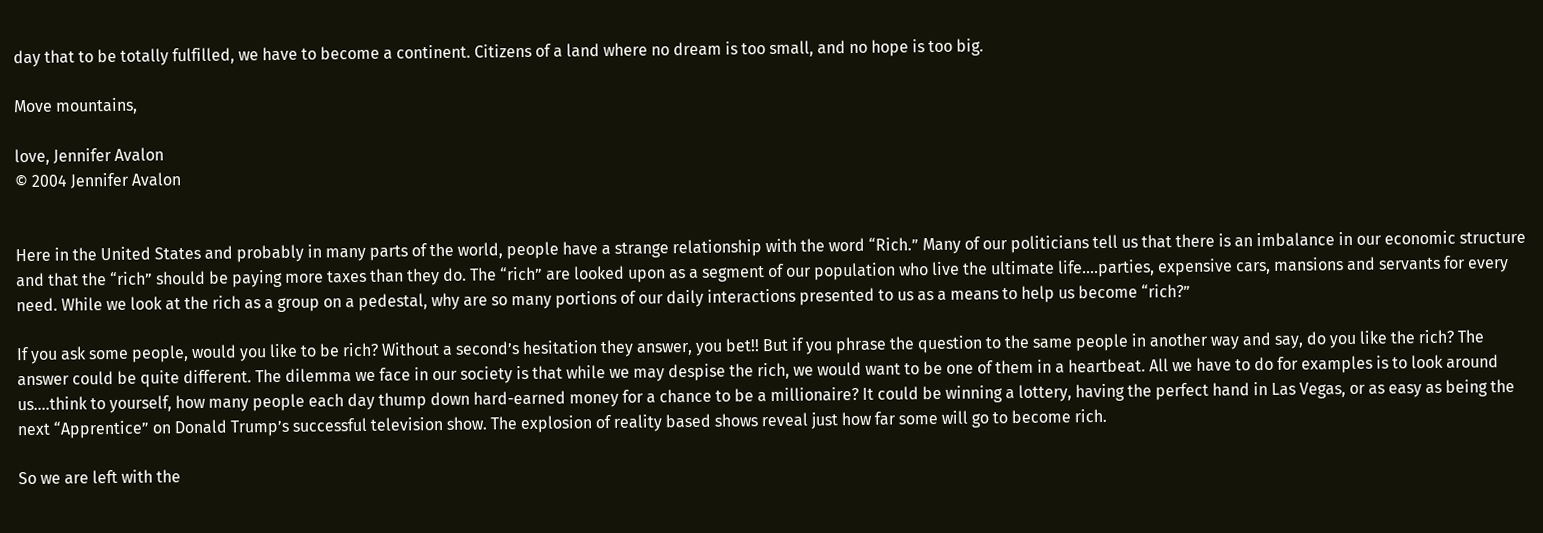day that to be totally fulfilled, we have to become a continent. Citizens of a land where no dream is too small, and no hope is too big.

Move mountains,

love, Jennifer Avalon
© 2004 Jennifer Avalon


Here in the United States and probably in many parts of the world, people have a strange relationship with the word “Rich.” Many of our politicians tell us that there is an imbalance in our economic structure and that the “rich” should be paying more taxes than they do. The “rich” are looked upon as a segment of our population who live the ultimate life….parties, expensive cars, mansions and servants for every need. While we look at the rich as a group on a pedestal, why are so many portions of our daily interactions presented to us as a means to help us become “rich?”

If you ask some people, would you like to be rich? Without a second’s hesitation they answer, you bet!! But if you phrase the question to the same people in another way and say, do you like the rich? The answer could be quite different. The dilemma we face in our society is that while we may despise the rich, we would want to be one of them in a heartbeat. All we have to do for examples is to look around us….think to yourself, how many people each day thump down hard-earned money for a chance to be a millionaire? It could be winning a lottery, having the perfect hand in Las Vegas, or as easy as being the next “Apprentice” on Donald Trump’s successful television show. The explosion of reality based shows reveal just how far some will go to become rich.

So we are left with the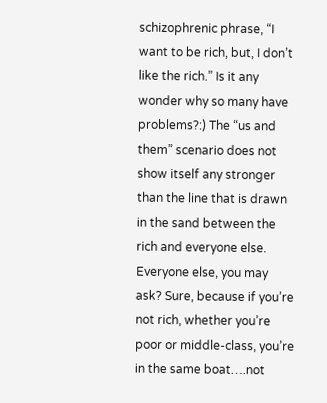schizophrenic phrase, “I want to be rich, but, I don’t like the rich.” Is it any wonder why so many have problems?:) The “us and them” scenario does not show itself any stronger than the line that is drawn in the sand between the rich and everyone else. Everyone else, you may ask? Sure, because if you’re not rich, whether you’re poor or middle-class, you’re in the same boat….not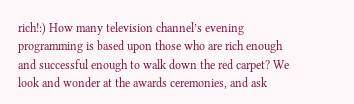rich!:) How many television channel’s evening programming is based upon those who are rich enough and successful enough to walk down the red carpet? We look and wonder at the awards ceremonies, and ask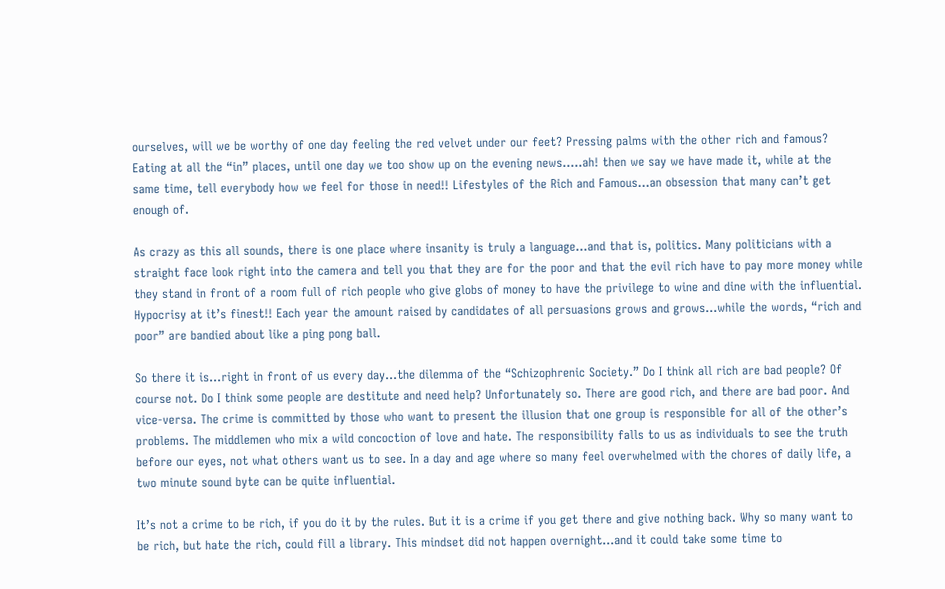ourselves, will we be worthy of one day feeling the red velvet under our feet? Pressing palms with the other rich and famous? Eating at all the “in” places, until one day we too show up on the evening news…..ah! then we say we have made it, while at the same time, tell everybody how we feel for those in need!! Lifestyles of the Rich and Famous…an obsession that many can’t get enough of.

As crazy as this all sounds, there is one place where insanity is truly a language…and that is, politics. Many politicians with a straight face look right into the camera and tell you that they are for the poor and that the evil rich have to pay more money while they stand in front of a room full of rich people who give globs of money to have the privilege to wine and dine with the influential. Hypocrisy at it’s finest!! Each year the amount raised by candidates of all persuasions grows and grows…while the words, “rich and poor” are bandied about like a ping pong ball.

So there it is…right in front of us every day…the dilemma of the “Schizophrenic Society.” Do I think all rich are bad people? Of course not. Do I think some people are destitute and need help? Unfortunately so. There are good rich, and there are bad poor. And vice-versa. The crime is committed by those who want to present the illusion that one group is responsible for all of the other’s problems. The middlemen who mix a wild concoction of love and hate. The responsibility falls to us as individuals to see the truth before our eyes, not what others want us to see. In a day and age where so many feel overwhelmed with the chores of daily life, a two minute sound byte can be quite influential.

It’s not a crime to be rich, if you do it by the rules. But it is a crime if you get there and give nothing back. Why so many want to be rich, but hate the rich, could fill a library. This mindset did not happen overnight…and it could take some time to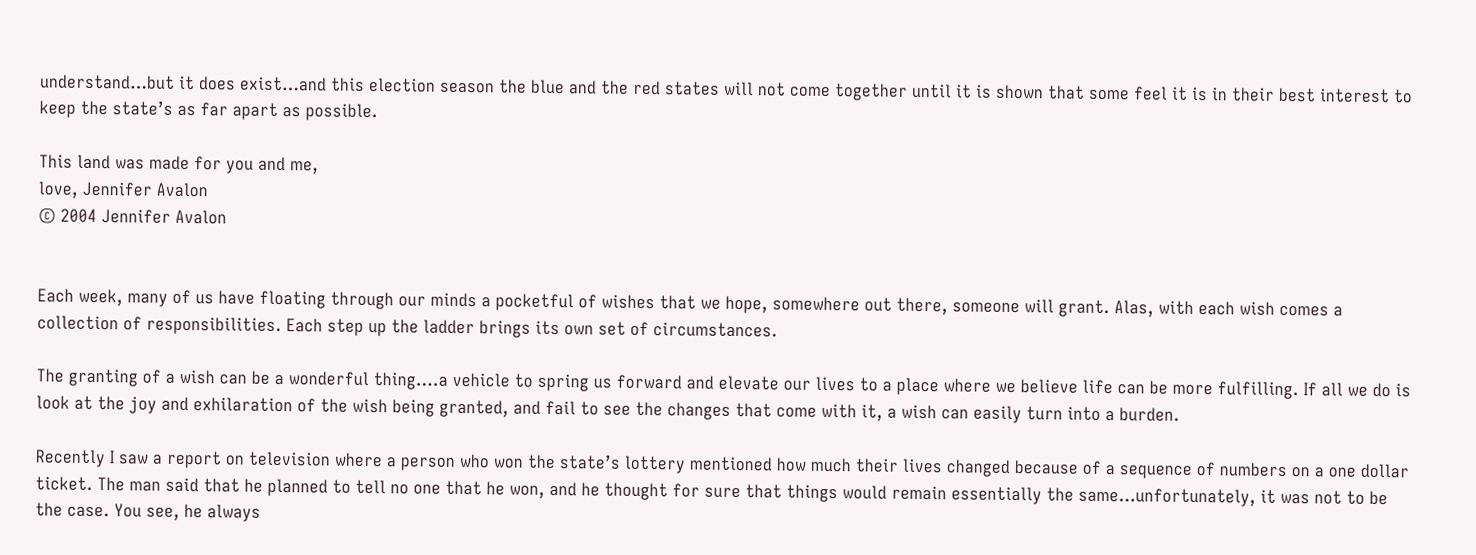understand…but it does exist…and this election season the blue and the red states will not come together until it is shown that some feel it is in their best interest to keep the state’s as far apart as possible.

This land was made for you and me,
love, Jennifer Avalon
© 2004 Jennifer Avalon


Each week, many of us have floating through our minds a pocketful of wishes that we hope, somewhere out there, someone will grant. Alas, with each wish comes a collection of responsibilities. Each step up the ladder brings its own set of circumstances.

The granting of a wish can be a wonderful thing….a vehicle to spring us forward and elevate our lives to a place where we believe life can be more fulfilling. If all we do is look at the joy and exhilaration of the wish being granted, and fail to see the changes that come with it, a wish can easily turn into a burden.

Recently I saw a report on television where a person who won the state’s lottery mentioned how much their lives changed because of a sequence of numbers on a one dollar ticket. The man said that he planned to tell no one that he won, and he thought for sure that things would remain essentially the same…unfortunately, it was not to be the case. You see, he always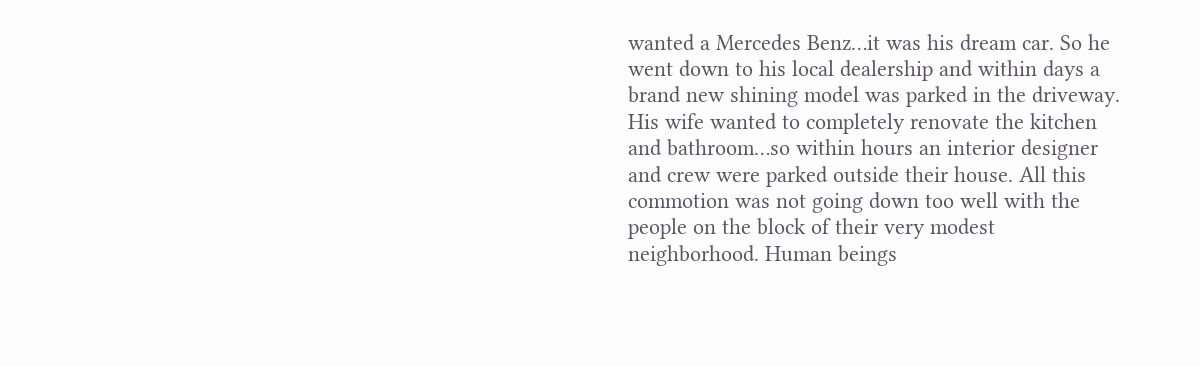wanted a Mercedes Benz…it was his dream car. So he went down to his local dealership and within days a brand new shining model was parked in the driveway. His wife wanted to completely renovate the kitchen and bathroom…so within hours an interior designer and crew were parked outside their house. All this commotion was not going down too well with the people on the block of their very modest neighborhood. Human beings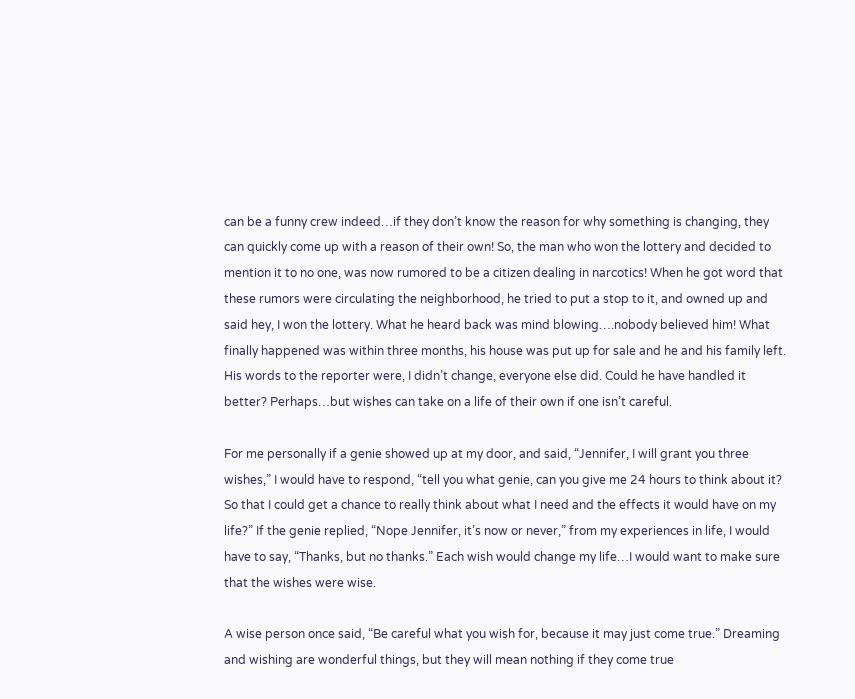can be a funny crew indeed…if they don’t know the reason for why something is changing, they can quickly come up with a reason of their own! So, the man who won the lottery and decided to mention it to no one, was now rumored to be a citizen dealing in narcotics! When he got word that these rumors were circulating the neighborhood, he tried to put a stop to it, and owned up and said hey, I won the lottery. What he heard back was mind blowing….nobody believed him! What finally happened was within three months, his house was put up for sale and he and his family left. His words to the reporter were, I didn’t change, everyone else did. Could he have handled it better? Perhaps…but wishes can take on a life of their own if one isn’t careful.

For me personally if a genie showed up at my door, and said, “Jennifer, I will grant you three wishes,” I would have to respond, “tell you what genie, can you give me 24 hours to think about it? So that I could get a chance to really think about what I need and the effects it would have on my life?” If the genie replied, “Nope Jennifer, it’s now or never,” from my experiences in life, I would have to say, “Thanks, but no thanks.” Each wish would change my life…I would want to make sure that the wishes were wise.

A wise person once said, “Be careful what you wish for, because it may just come true.” Dreaming and wishing are wonderful things, but they will mean nothing if they come true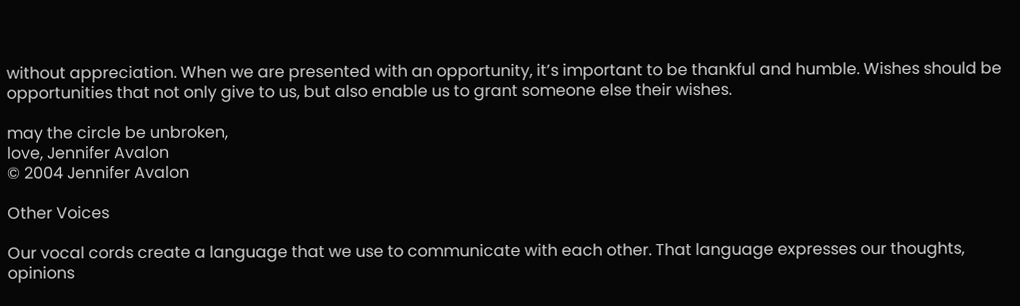without appreciation. When we are presented with an opportunity, it’s important to be thankful and humble. Wishes should be opportunities that not only give to us, but also enable us to grant someone else their wishes.

may the circle be unbroken,
love, Jennifer Avalon
© 2004 Jennifer Avalon

Other Voices

Our vocal cords create a language that we use to communicate with each other. That language expresses our thoughts, opinions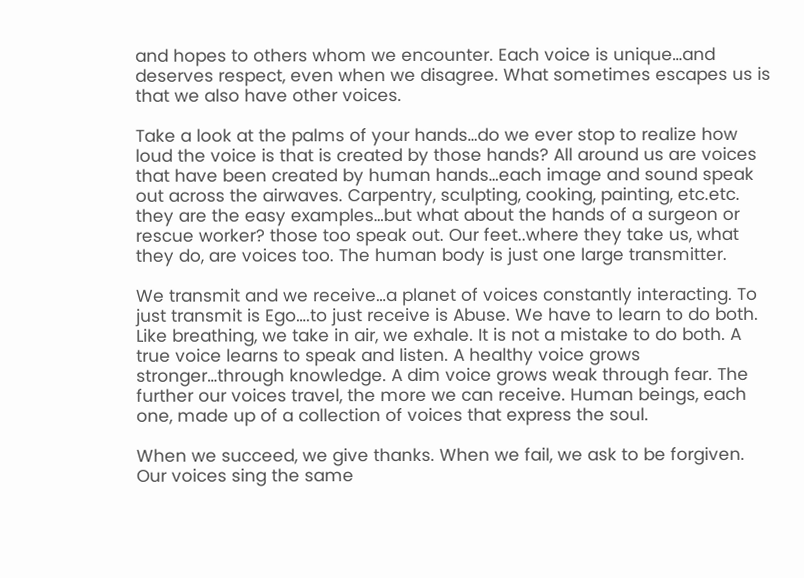and hopes to others whom we encounter. Each voice is unique…and deserves respect, even when we disagree. What sometimes escapes us is that we also have other voices.

Take a look at the palms of your hands…do we ever stop to realize how loud the voice is that is created by those hands? All around us are voices that have been created by human hands…each image and sound speak out across the airwaves. Carpentry, sculpting, cooking, painting, etc.etc. they are the easy examples…but what about the hands of a surgeon or rescue worker? those too speak out. Our feet..where they take us, what they do, are voices too. The human body is just one large transmitter.

We transmit and we receive…a planet of voices constantly interacting. To just transmit is Ego….to just receive is Abuse. We have to learn to do both. Like breathing, we take in air, we exhale. It is not a mistake to do both. A true voice learns to speak and listen. A healthy voice grows stronger…through knowledge. A dim voice grows weak through fear. The further our voices travel, the more we can receive. Human beings, each one, made up of a collection of voices that express the soul.

When we succeed, we give thanks. When we fail, we ask to be forgiven. Our voices sing the same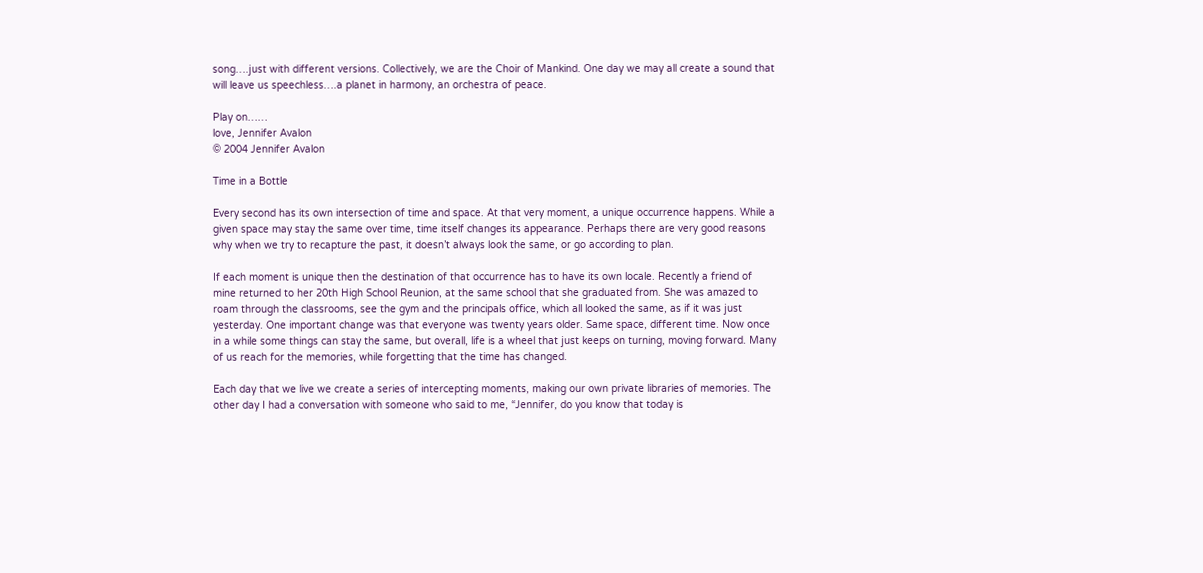song….just with different versions. Collectively, we are the Choir of Mankind. One day we may all create a sound that will leave us speechless….a planet in harmony, an orchestra of peace.

Play on……
love, Jennifer Avalon
© 2004 Jennifer Avalon

Time in a Bottle

Every second has its own intersection of time and space. At that very moment, a unique occurrence happens. While a given space may stay the same over time, time itself changes its appearance. Perhaps there are very good reasons why when we try to recapture the past, it doesn’t always look the same, or go according to plan.

If each moment is unique then the destination of that occurrence has to have its own locale. Recently a friend of mine returned to her 20th High School Reunion, at the same school that she graduated from. She was amazed to roam through the classrooms, see the gym and the principals office, which all looked the same, as if it was just yesterday. One important change was that everyone was twenty years older. Same space, different time. Now once in a while some things can stay the same, but overall, life is a wheel that just keeps on turning, moving forward. Many of us reach for the memories, while forgetting that the time has changed.

Each day that we live we create a series of intercepting moments, making our own private libraries of memories. The other day I had a conversation with someone who said to me, “Jennifer, do you know that today is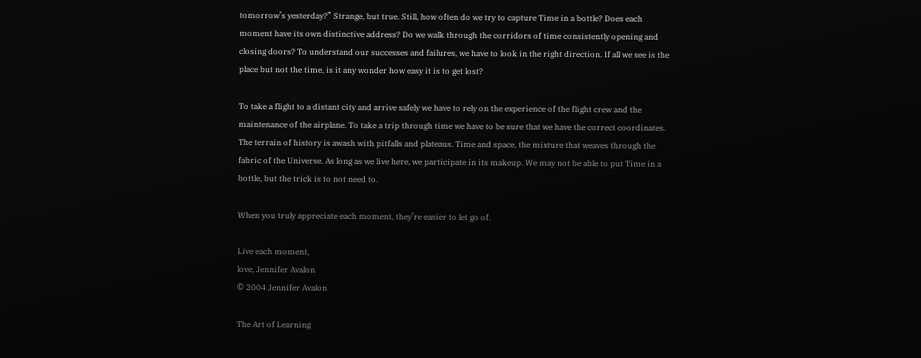tomorrow’s yesterday?” Strange, but true. Still, how often do we try to capture Time in a bottle? Does each moment have its own distinctive address? Do we walk through the corridors of time consistently opening and closing doors? To understand our successes and failures, we have to look in the right direction. If all we see is the place but not the time, is it any wonder how easy it is to get lost?

To take a flight to a distant city and arrive safely we have to rely on the experience of the flight crew and the maintenance of the airplane. To take a trip through time we have to be sure that we have the correct coordinates. The terrain of history is awash with pitfalls and plateaus. Time and space, the mixture that weaves through the fabric of the Universe. As long as we live here, we participate in its makeup. We may not be able to put Time in a bottle, but the trick is to not need to.

When you truly appreciate each moment, they’re easier to let go of.

Live each moment,
love, Jennifer Avalon
© 2004 Jennifer Avalon

The Art of Learning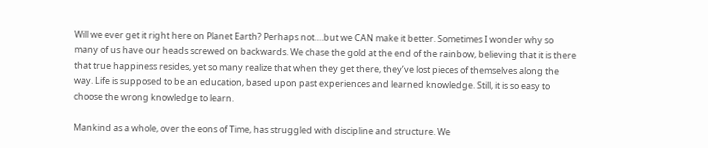Will we ever get it right here on Planet Earth? Perhaps not….but we CAN make it better. Sometimes I wonder why so many of us have our heads screwed on backwards. We chase the gold at the end of the rainbow, believing that it is there that true happiness resides, yet so many realize that when they get there, they’ve lost pieces of themselves along the way. Life is supposed to be an education, based upon past experiences and learned knowledge. Still, it is so easy to choose the wrong knowledge to learn.

Mankind as a whole, over the eons of Time, has struggled with discipline and structure. We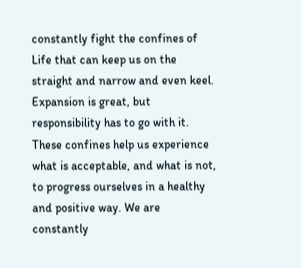constantly fight the confines of Life that can keep us on the straight and narrow and even keel. Expansion is great, but responsibility has to go with it. These confines help us experience what is acceptable, and what is not, to progress ourselves in a healthy and positive way. We are constantly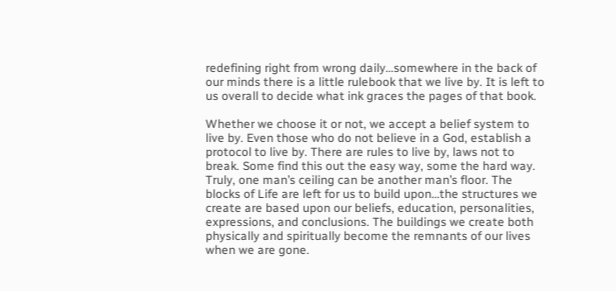redefining right from wrong daily…somewhere in the back of our minds there is a little rulebook that we live by. It is left to us overall to decide what ink graces the pages of that book.

Whether we choose it or not, we accept a belief system to live by. Even those who do not believe in a God, establish a protocol to live by. There are rules to live by, laws not to break. Some find this out the easy way, some the hard way. Truly, one man’s ceiling can be another man’s floor. The blocks of Life are left for us to build upon…the structures we create are based upon our beliefs, education, personalities, expressions, and conclusions. The buildings we create both physically and spiritually become the remnants of our lives when we are gone.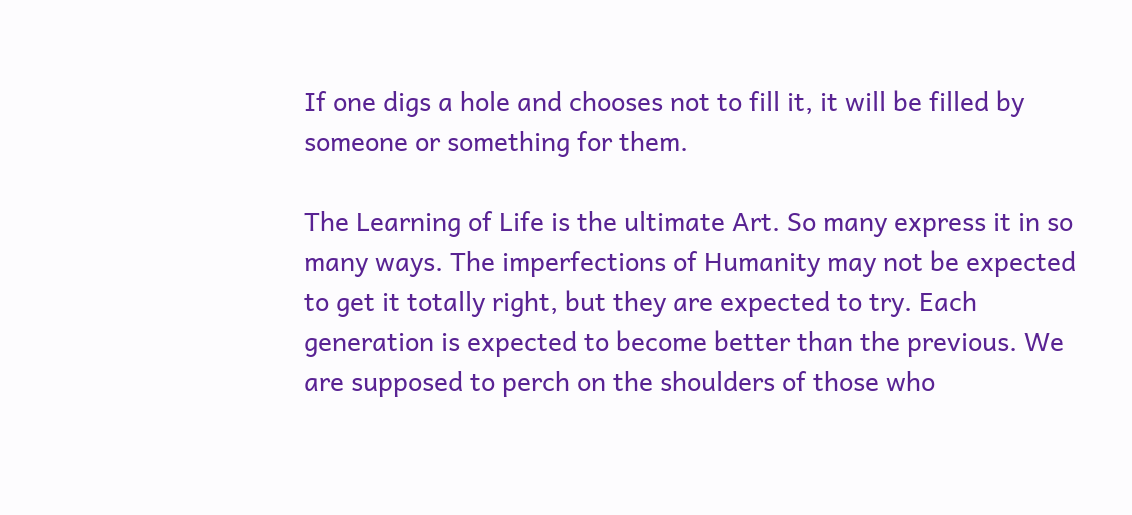If one digs a hole and chooses not to fill it, it will be filled by someone or something for them.

The Learning of Life is the ultimate Art. So many express it in so many ways. The imperfections of Humanity may not be expected to get it totally right, but they are expected to try. Each generation is expected to become better than the previous. We are supposed to perch on the shoulders of those who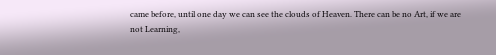came before, until one day we can see the clouds of Heaven. There can be no Art, if we are not Learning,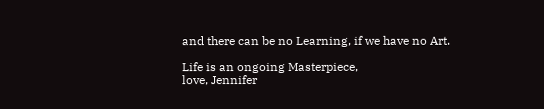and there can be no Learning, if we have no Art.

Life is an ongoing Masterpiece,
love, Jennifer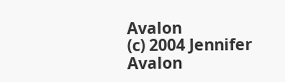Avalon
(c) 2004 Jennifer Avalon